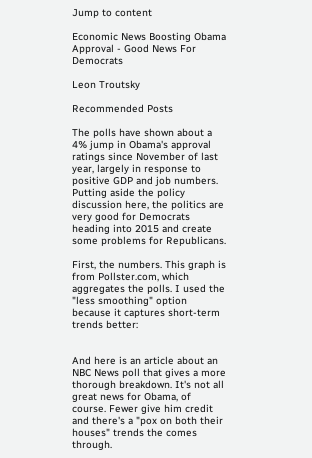Jump to content

Economic News Boosting Obama Approval - Good News For Democrats

Leon Troutsky

Recommended Posts

The polls have shown about a 4% jump in Obama's approval ratings since November of last year, largely in response to positive GDP and job numbers. Putting aside the policy discussion here, the politics are very good for Democrats heading into 2015 and create some problems for Republicans.

First, the numbers. This graph is from Pollster.com, which aggregates the polls. I used the "less smoothing" option because it captures short-term trends better:


And here is an article about an NBC News poll that gives a more thorough breakdown. It's not all great news for Obama, of course. Fewer give him credit and there's a "pox on both their houses" trends the comes through.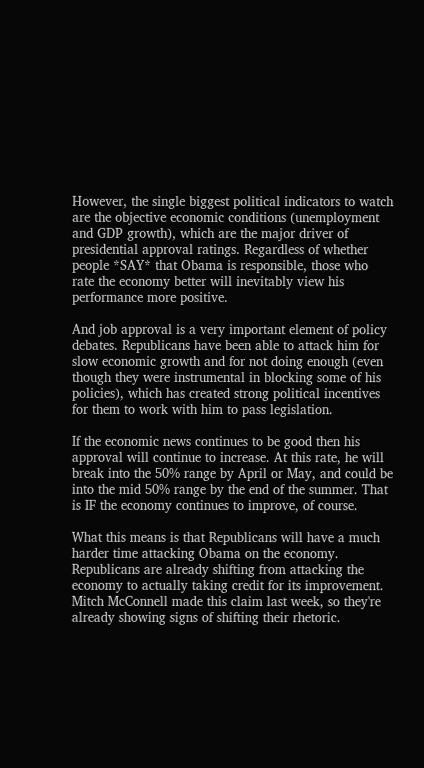However, the single biggest political indicators to watch are the objective economic conditions (unemployment and GDP growth), which are the major driver of presidential approval ratings. Regardless of whether people *SAY* that Obama is responsible, those who rate the economy better will inevitably view his performance more positive.

And job approval is a very important element of policy debates. Republicans have been able to attack him for slow economic growth and for not doing enough (even though they were instrumental in blocking some of his policies), which has created strong political incentives for them to work with him to pass legislation.

If the economic news continues to be good then his approval will continue to increase. At this rate, he will break into the 50% range by April or May, and could be into the mid 50% range by the end of the summer. That is IF the economy continues to improve, of course.

What this means is that Republicans will have a much harder time attacking Obama on the economy. Republicans are already shifting from attacking the economy to actually taking credit for its improvement. Mitch McConnell made this claim last week, so they're already showing signs of shifting their rhetoric.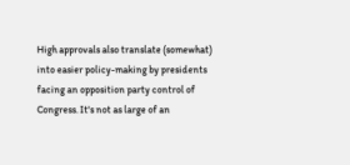High approvals also translate (somewhat) into easier policy-making by presidents facing an opposition party control of Congress. It's not as large of an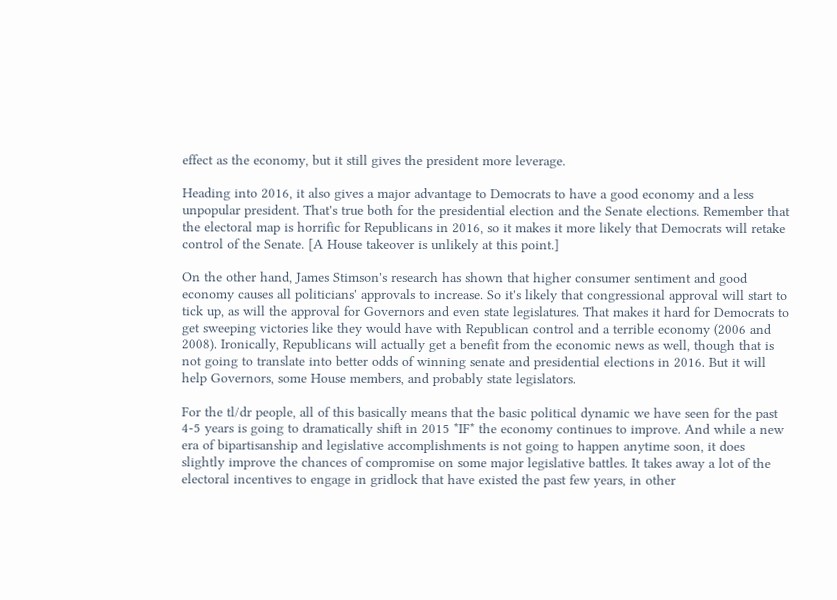effect as the economy, but it still gives the president more leverage.

Heading into 2016, it also gives a major advantage to Democrats to have a good economy and a less unpopular president. That's true both for the presidential election and the Senate elections. Remember that the electoral map is horrific for Republicans in 2016, so it makes it more likely that Democrats will retake control of the Senate. [A House takeover is unlikely at this point.]

On the other hand, James Stimson's research has shown that higher consumer sentiment and good economy causes all politicians' approvals to increase. So it's likely that congressional approval will start to tick up, as will the approval for Governors and even state legislatures. That makes it hard for Democrats to get sweeping victories like they would have with Republican control and a terrible economy (2006 and 2008). Ironically, Republicans will actually get a benefit from the economic news as well, though that is not going to translate into better odds of winning senate and presidential elections in 2016. But it will help Governors, some House members, and probably state legislators.

For the tl/dr people, all of this basically means that the basic political dynamic we have seen for the past 4-5 years is going to dramatically shift in 2015 *IF* the economy continues to improve. And while a new era of bipartisanship and legislative accomplishments is not going to happen anytime soon, it does slightly improve the chances of compromise on some major legislative battles. It takes away a lot of the electoral incentives to engage in gridlock that have existed the past few years, in other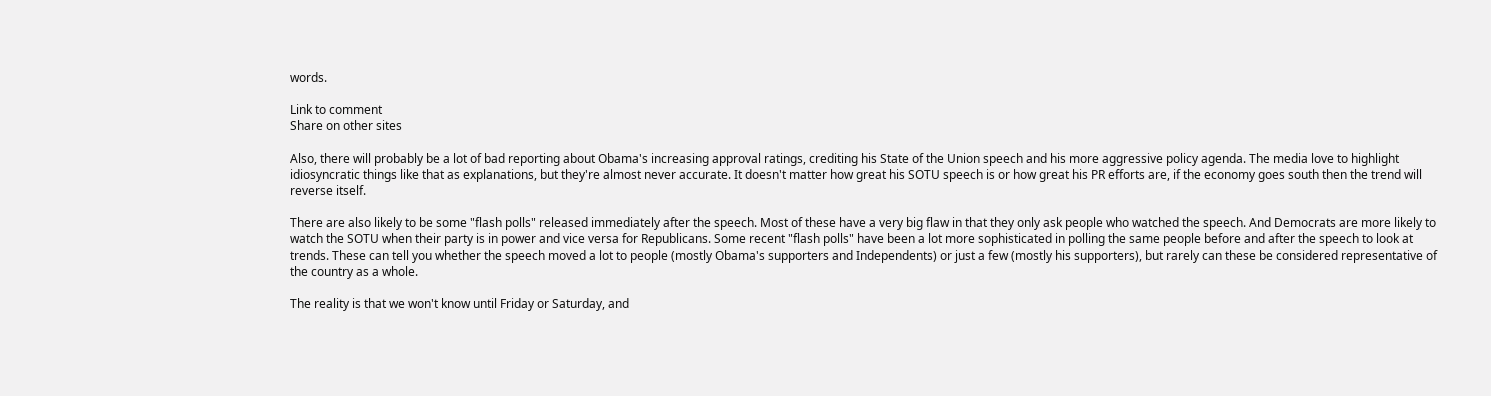words.

Link to comment
Share on other sites

Also, there will probably be a lot of bad reporting about Obama's increasing approval ratings, crediting his State of the Union speech and his more aggressive policy agenda. The media love to highlight idiosyncratic things like that as explanations, but they're almost never accurate. It doesn't matter how great his SOTU speech is or how great his PR efforts are, if the economy goes south then the trend will reverse itself.

There are also likely to be some "flash polls" released immediately after the speech. Most of these have a very big flaw in that they only ask people who watched the speech. And Democrats are more likely to watch the SOTU when their party is in power and vice versa for Republicans. Some recent "flash polls" have been a lot more sophisticated in polling the same people before and after the speech to look at trends. These can tell you whether the speech moved a lot to people (mostly Obama's supporters and Independents) or just a few (mostly his supporters), but rarely can these be considered representative of the country as a whole.

The reality is that we won't know until Friday or Saturday, and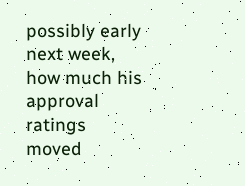possibly early next week, how much his approval ratings moved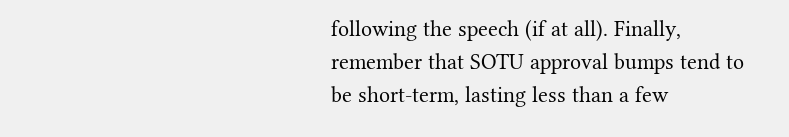following the speech (if at all). Finally, remember that SOTU approval bumps tend to be short-term, lasting less than a few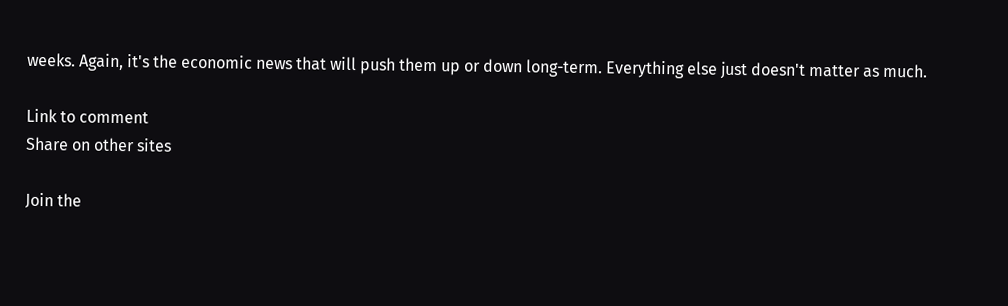weeks. Again, it's the economic news that will push them up or down long-term. Everything else just doesn't matter as much.

Link to comment
Share on other sites

Join the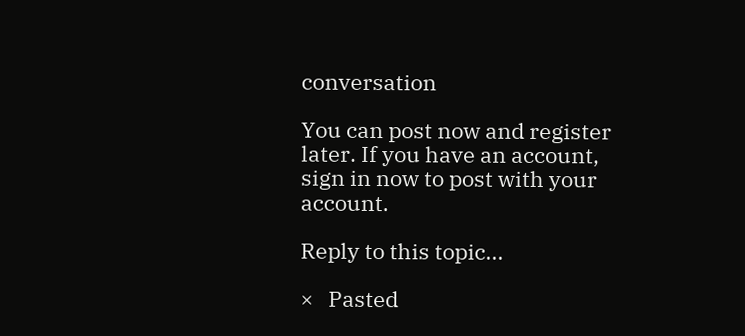conversation

You can post now and register later. If you have an account, sign in now to post with your account.

Reply to this topic...

×   Pasted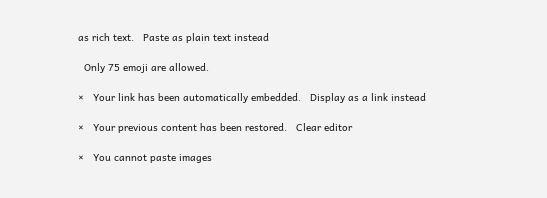as rich text.   Paste as plain text instead

  Only 75 emoji are allowed.

×   Your link has been automatically embedded.   Display as a link instead

×   Your previous content has been restored.   Clear editor

×   You cannot paste images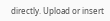directly. Upload or insert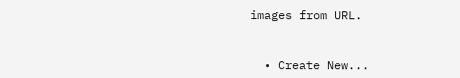images from URL.


  • Create New...